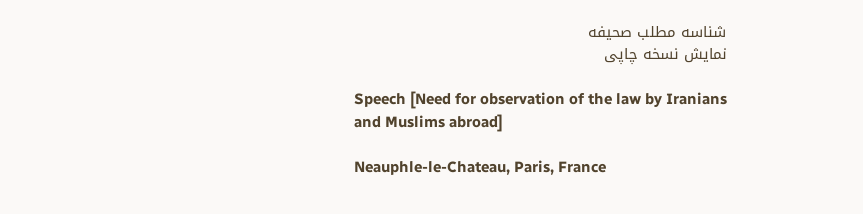شناسه مطلب صحیفه
نمایش نسخه چاپی

Speech [Need for observation of the law by Iranians and Muslims abroad]

Neauphle-le-Chateau, Paris, France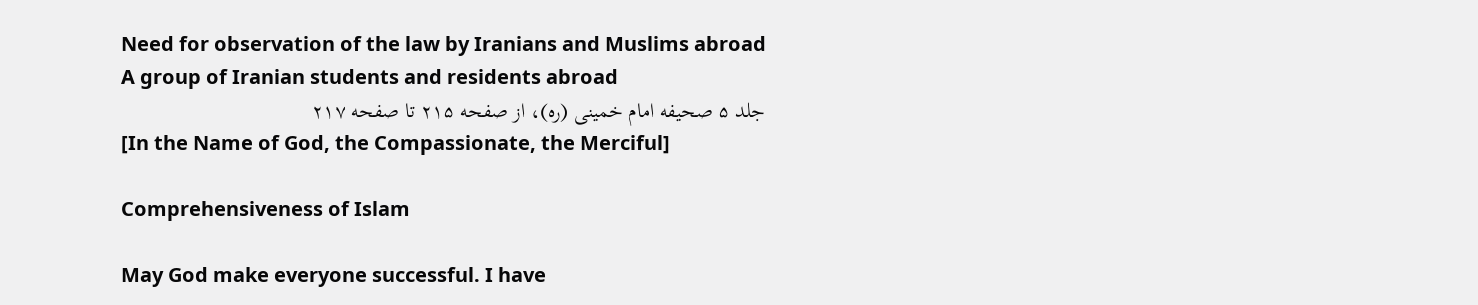Need for observation of the law by Iranians and Muslims abroad
A group of Iranian students and residents abroad
جلد ۵ صحیفه امام خمینی (ره)، از صفحه ۲۱۵ تا صفحه ۲۱۷
[In the Name of God, the Compassionate, the Merciful]

Comprehensiveness of Islam

May God make everyone successful. I have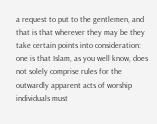a request to put to the gentlemen, and that is that wherever they may be they take certain points into consideration: one is that Islam, as you well know, does not solely comprise rules for the outwardly apparent acts of worship individuals must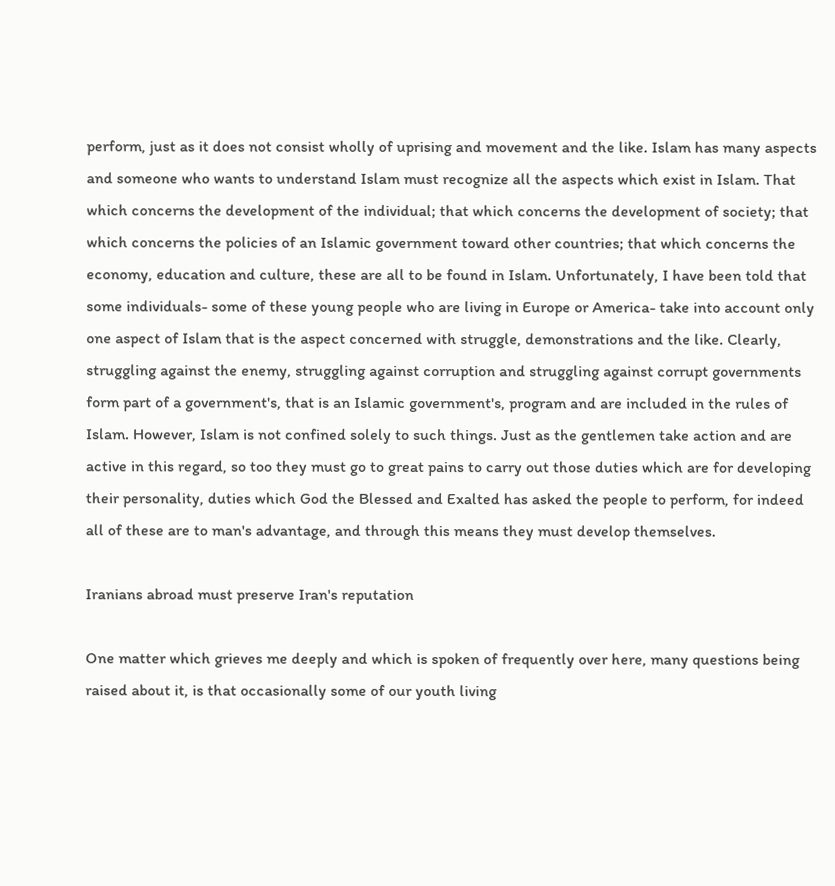perform, just as it does not consist wholly of uprising and movement and the like. Islam has many aspects and someone who wants to understand Islam must recognize all the aspects which exist in Islam. That which concerns the development of the individual; that which concerns the development of society; that which concerns the policies of an Islamic government toward other countries; that which concerns the economy, education and culture, these are all to be found in Islam. Unfortunately, I have been told that some individuals- some of these young people who are living in Europe or America- take into account only one aspect of Islam that is the aspect concerned with struggle, demonstrations and the like. Clearly, struggling against the enemy, struggling against corruption and struggling against corrupt governments form part of a government's, that is an Islamic government's, program and are included in the rules of Islam. However, Islam is not confined solely to such things. Just as the gentlemen take action and are active in this regard, so too they must go to great pains to carry out those duties which are for developing their personality, duties which God the Blessed and Exalted has asked the people to perform, for indeed all of these are to man's advantage, and through this means they must develop themselves.

Iranians abroad must preserve Iran's reputation

One matter which grieves me deeply and which is spoken of frequently over here, many questions being raised about it, is that occasionally some of our youth living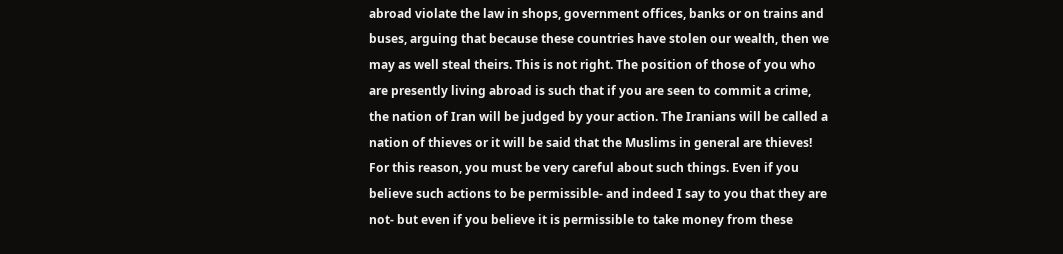abroad violate the law in shops, government offices, banks or on trains and buses, arguing that because these countries have stolen our wealth, then we may as well steal theirs. This is not right. The position of those of you who are presently living abroad is such that if you are seen to commit a crime, the nation of Iran will be judged by your action. The Iranians will be called a nation of thieves or it will be said that the Muslims in general are thieves! For this reason, you must be very careful about such things. Even if you believe such actions to be permissible- and indeed I say to you that they are not- but even if you believe it is permissible to take money from these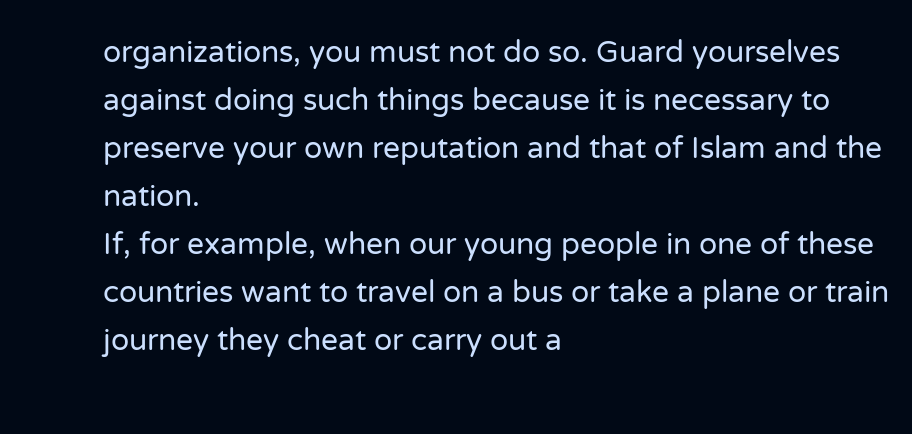organizations, you must not do so. Guard yourselves against doing such things because it is necessary to preserve your own reputation and that of Islam and the nation.
If, for example, when our young people in one of these countries want to travel on a bus or take a plane or train journey they cheat or carry out a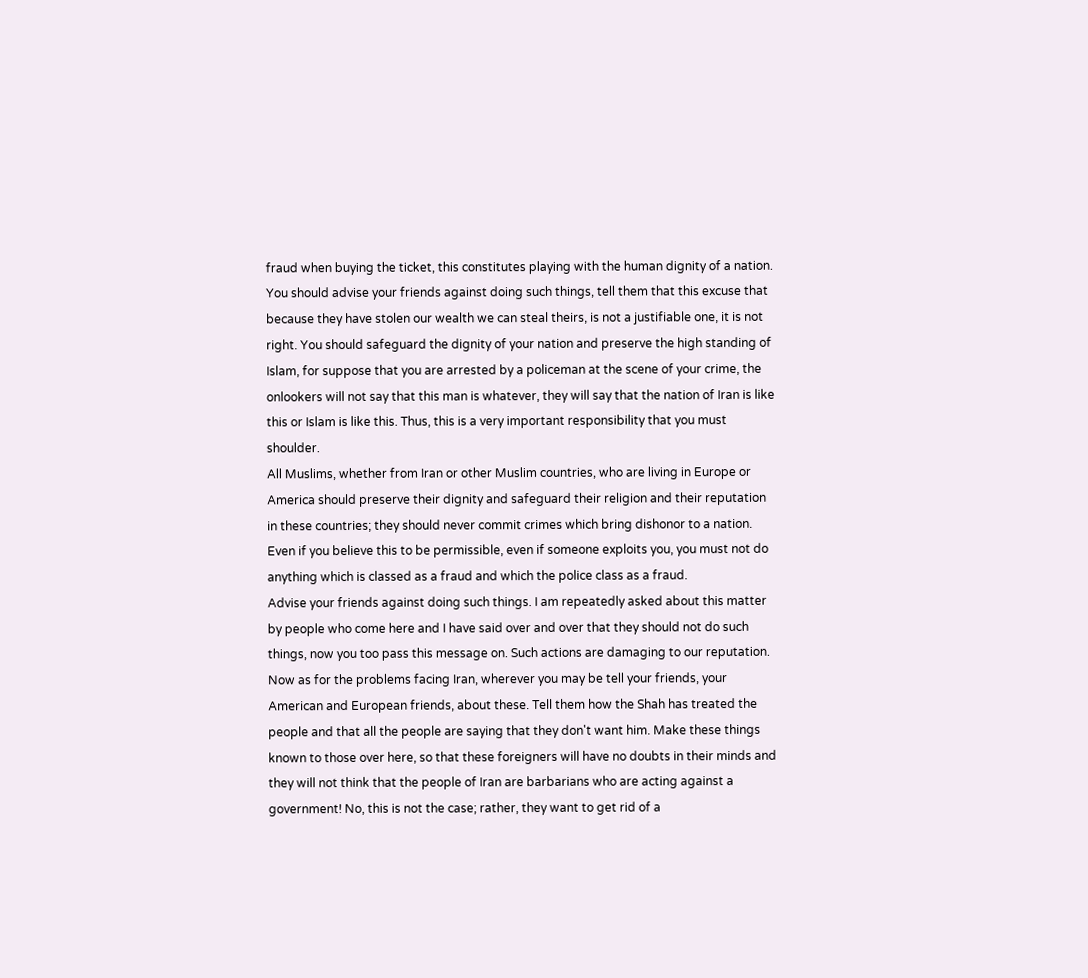fraud when buying the ticket, this constitutes playing with the human dignity of a nation. You should advise your friends against doing such things, tell them that this excuse that because they have stolen our wealth we can steal theirs, is not a justifiable one, it is not right. You should safeguard the dignity of your nation and preserve the high standing of Islam, for suppose that you are arrested by a policeman at the scene of your crime, the onlookers will not say that this man is whatever, they will say that the nation of Iran is like this or Islam is like this. Thus, this is a very important responsibility that you must shoulder.
All Muslims, whether from Iran or other Muslim countries, who are living in Europe or America should preserve their dignity and safeguard their religion and their reputation in these countries; they should never commit crimes which bring dishonor to a nation. Even if you believe this to be permissible, even if someone exploits you, you must not do anything which is classed as a fraud and which the police class as a fraud.
Advise your friends against doing such things. I am repeatedly asked about this matter by people who come here and I have said over and over that they should not do such things, now you too pass this message on. Such actions are damaging to our reputation.
Now as for the problems facing Iran, wherever you may be tell your friends, your American and European friends, about these. Tell them how the Shah has treated the people and that all the people are saying that they don't want him. Make these things known to those over here, so that these foreigners will have no doubts in their minds and they will not think that the people of Iran are barbarians who are acting against a government! No, this is not the case; rather, they want to get rid of a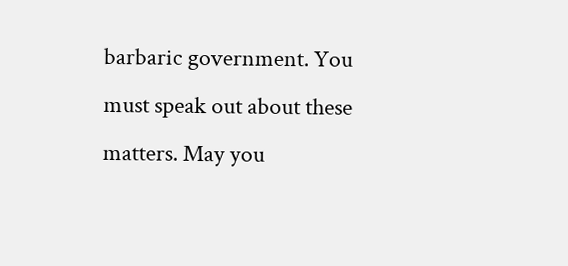barbaric government. You
must speak out about these matters. May you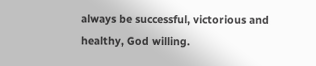always be successful, victorious and healthy, God willing.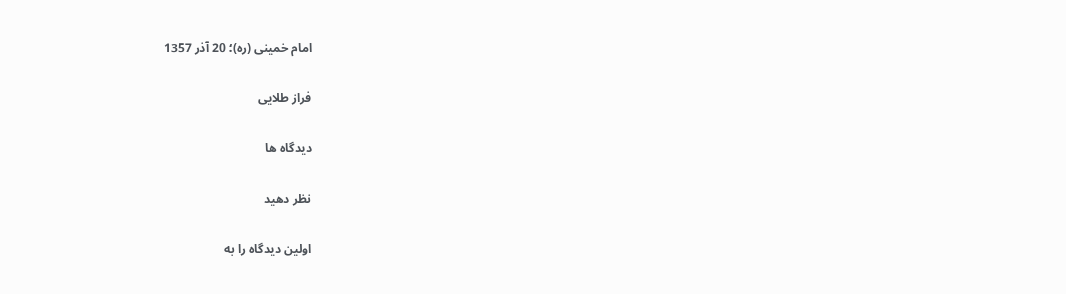امام خمینی (ره)؛ 20 آذر 1357

فراز طلایی

دیدگاه ها

نظر دهید

اولین دیدگاه را به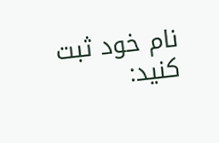نام خود ثبت کنید: